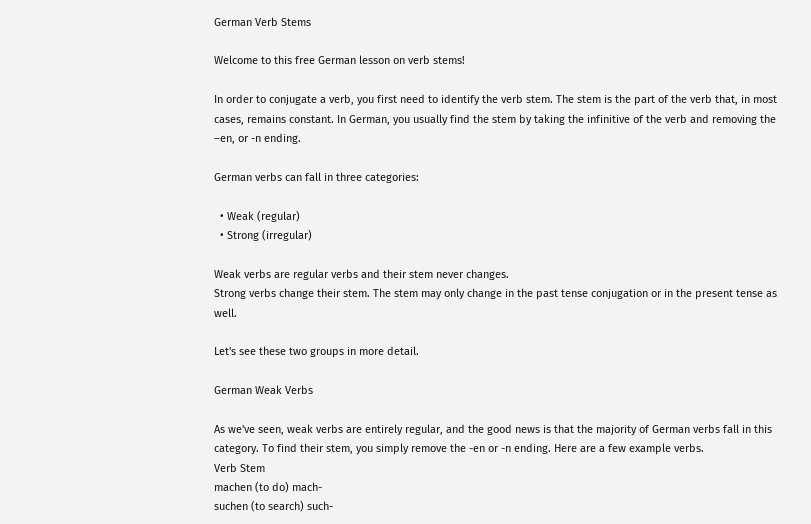German Verb Stems

Welcome to this free German lesson on verb stems!

In order to conjugate a verb, you first need to identify the verb stem. The stem is the part of the verb that, in most cases, remains constant. In German, you usually find the stem by taking the infinitive of the verb and removing the –en, or -n ending.

German verbs can fall in three categories:

  • Weak (regular)
  • Strong (irregular)

Weak verbs are regular verbs and their stem never changes.
Strong verbs change their stem. The stem may only change in the past tense conjugation or in the present tense as well.

Let's see these two groups in more detail.

German Weak Verbs

As we've seen, weak verbs are entirely regular, and the good news is that the majority of German verbs fall in this category. To find their stem, you simply remove the -en or -n ending. Here are a few example verbs.
Verb Stem
machen (to do) mach-
suchen (to search) such-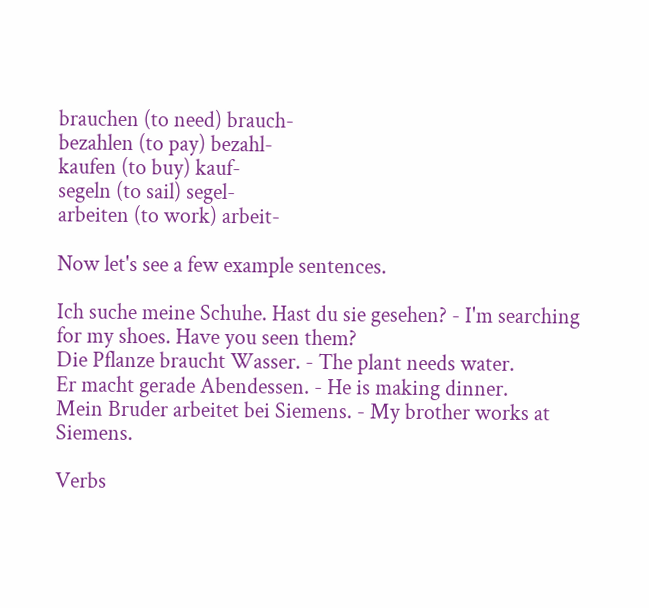brauchen (to need) brauch-
bezahlen (to pay) bezahl-
kaufen (to buy) kauf-
segeln (to sail) segel-
arbeiten (to work) arbeit-

Now let's see a few example sentences.

Ich suche meine Schuhe. Hast du sie gesehen? - I'm searching for my shoes. Have you seen them?
Die Pflanze braucht Wasser. - The plant needs water.
Er macht gerade Abendessen. - He is making dinner.
Mein Bruder arbeitet bei Siemens. - My brother works at Siemens.

Verbs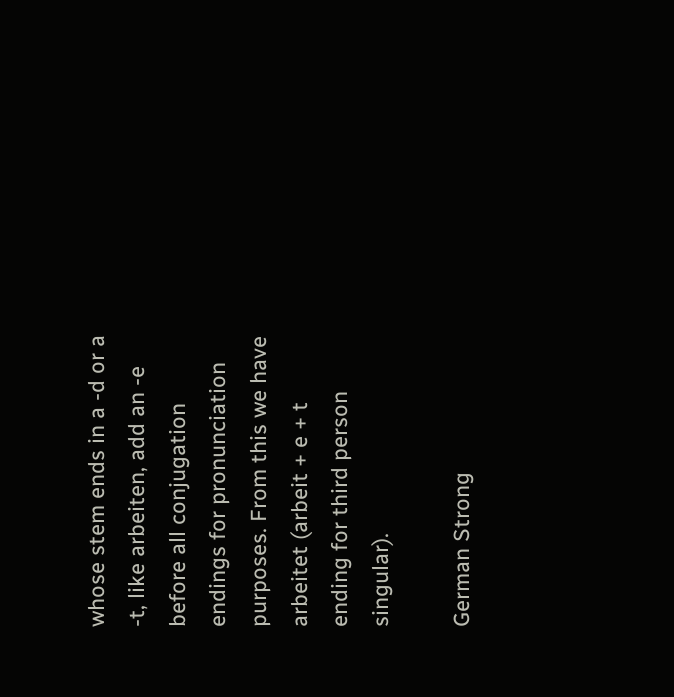whose stem ends in a -d or a -t, like arbeiten, add an -e before all conjugation endings for pronunciation purposes. From this we have arbeitet (arbeit + e + t ending for third person singular).

German Strong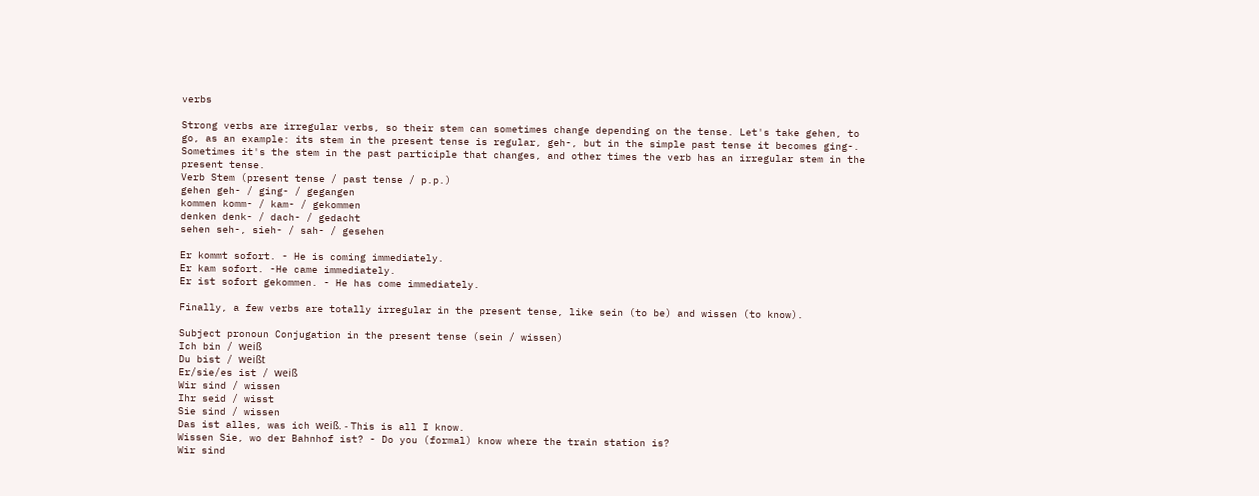verbs

Strong verbs are irregular verbs, so their stem can sometimes change depending on the tense. Let's take gehen, to go, as an example: its stem in the present tense is regular, geh-, but in the simple past tense it becomes ging-. Sometimes it's the stem in the past participle that changes, and other times the verb has an irregular stem in the present tense.
Verb Stem (present tense / past tense / p.p.)
gehen geh- / ging- / gegangen
kommen komm- / kam- / gekommen
denken denk- / dach- / gedacht
sehen seh-, sieh- / sah- / gesehen

Er kommt sofort. - He is coming immediately.
Er kam sofort. -He came immediately.
Er ist sofort gekommen. - He has come immediately.

Finally, a few verbs are totally irregular in the present tense, like sein (to be) and wissen (to know).

Subject pronoun Conjugation in the present tense (sein / wissen)
Ich bin / weiß
Du bist / weißt
Er/sie/es ist / weiß
Wir sind / wissen
Ihr seid / wisst
Sie sind / wissen
Das ist alles, was ich weiß. - This is all I know.
Wissen Sie, wo der Bahnhof ist? - Do you (formal) know where the train station is?
Wir sind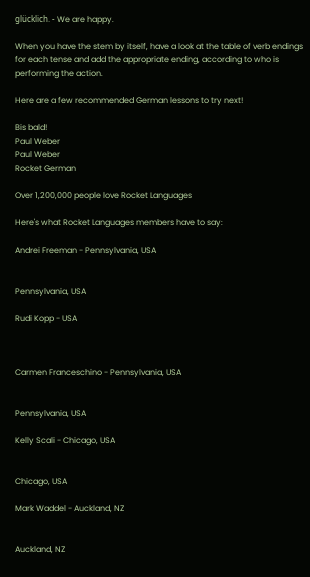glücklich. - We are happy.

When you have the stem by itself, have a look at the table of verb endings for each tense and add the appropriate ending, according to who is performing the action.

Here are a few recommended German lessons to try next!

Bis bald!
Paul Weber
Paul Weber
Rocket German

Over 1,200,000 people love Rocket Languages

Here's what Rocket Languages members have to say:

Andrei Freeman - Pennsylvania, USA


Pennsylvania, USA

Rudi Kopp - USA



Carmen Franceschino - Pennsylvania, USA


Pennsylvania, USA

Kelly Scali - Chicago, USA


Chicago, USA

Mark Waddel - Auckland, NZ


Auckland, NZ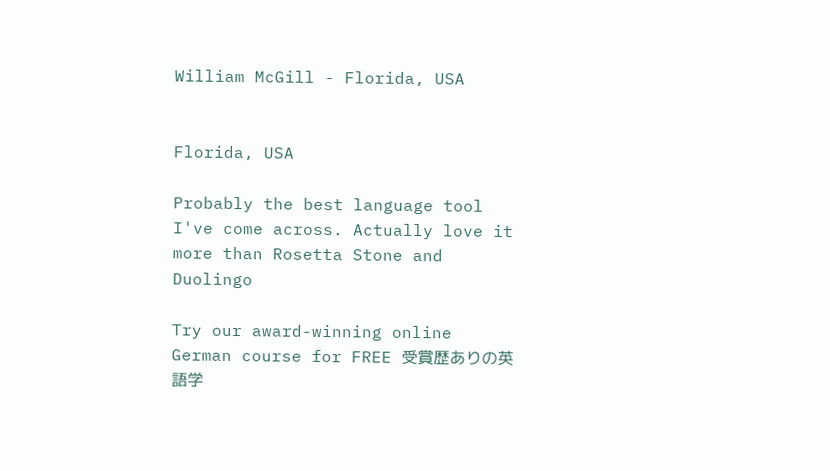William McGill - Florida, USA


Florida, USA

Probably the best language tool I've come across. Actually love it more than Rosetta Stone and Duolingo

Try our award-winning online German course for FREE 受賞歴ありの英語学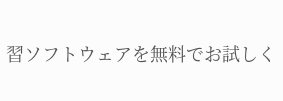習ソフトウェアを無料でお試しく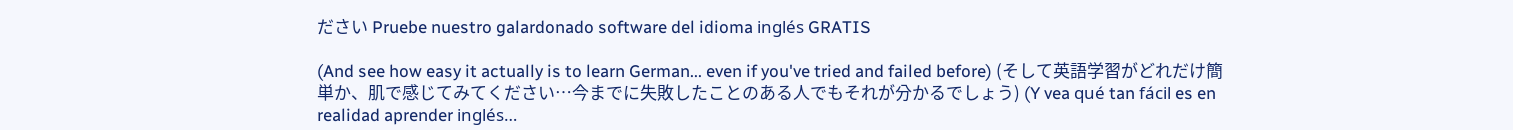ださい Pruebe nuestro galardonado software del idioma inglés GRATIS

(And see how easy it actually is to learn German... even if you've tried and failed before) (そして英語学習がどれだけ簡単か、肌で感じてみてください…今までに失敗したことのある人でもそれが分かるでしょう) (Y vea qué tan fácil es en realidad aprender inglés…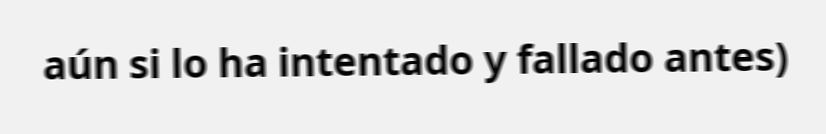aún si lo ha intentado y fallado antes)